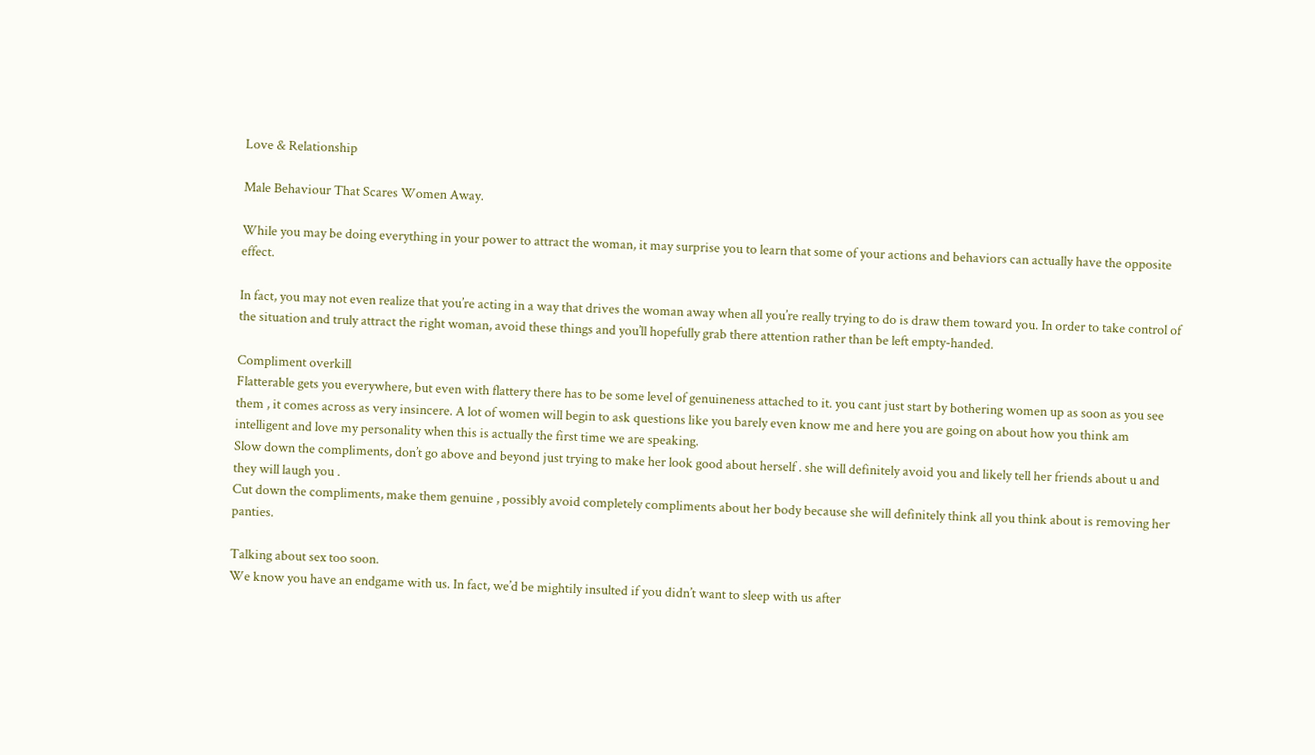Love & Relationship

Male Behaviour That Scares Women Away.

While you may be doing everything in your power to attract the woman, it may surprise you to learn that some of your actions and behaviors can actually have the opposite effect.

In fact, you may not even realize that you’re acting in a way that drives the woman away when all you’re really trying to do is draw them toward you. In order to take control of the situation and truly attract the right woman, avoid these things and you’ll hopefully grab there attention rather than be left empty-handed.

Compliment overkill
Flatterable gets you everywhere, but even with flattery there has to be some level of genuineness attached to it. you cant just start by bothering women up as soon as you see them , it comes across as very insincere. A lot of women will begin to ask questions like you barely even know me and here you are going on about how you think am intelligent and love my personality when this is actually the first time we are speaking.
Slow down the compliments, don’t go above and beyond just trying to make her look good about herself . she will definitely avoid you and likely tell her friends about u and they will laugh you .
Cut down the compliments, make them genuine , possibly avoid completely compliments about her body because she will definitely think all you think about is removing her panties.

Talking about sex too soon.
We know you have an endgame with us. In fact, we’d be mightily insulted if you didn’t want to sleep with us after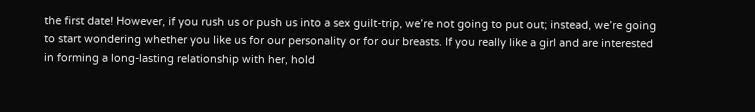the first date! However, if you rush us or push us into a sex guilt-trip, we’re not going to put out; instead, we’re going to start wondering whether you like us for our personality or for our breasts. If you really like a girl and are interested in forming a long-lasting relationship with her, hold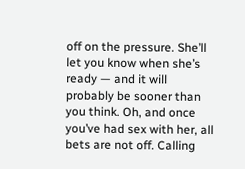off on the pressure. She’ll let you know when she’s ready — and it will probably be sooner than you think. Oh, and once you’ve had sex with her, all bets are not off. Calling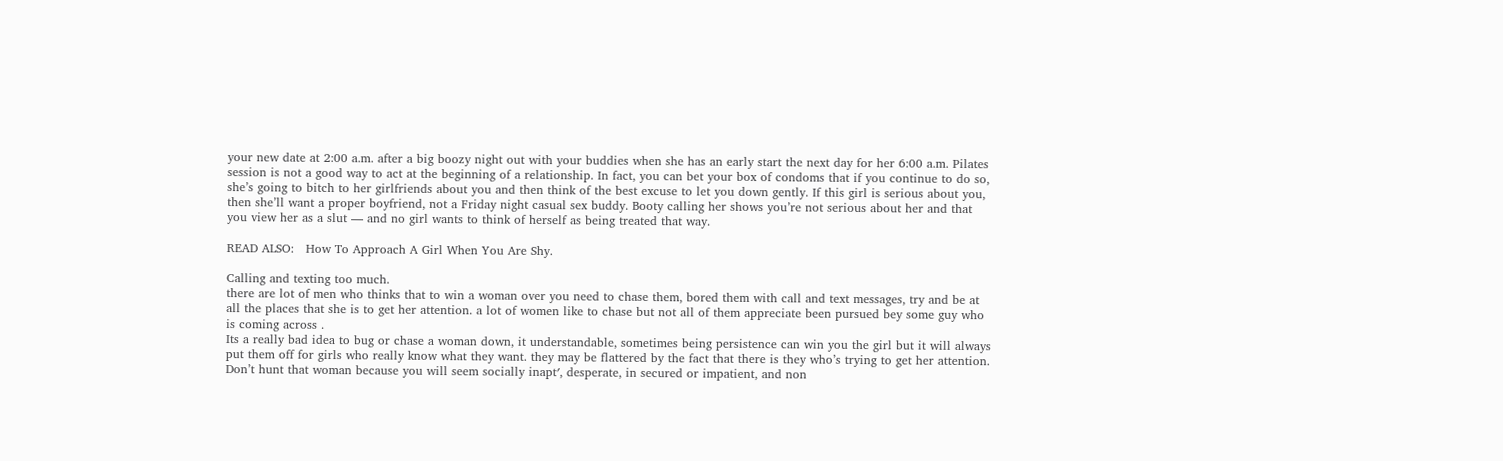your new date at 2:00 a.m. after a big boozy night out with your buddies when she has an early start the next day for her 6:00 a.m. Pilates session is not a good way to act at the beginning of a relationship. In fact, you can bet your box of condoms that if you continue to do so, she’s going to bitch to her girlfriends about you and then think of the best excuse to let you down gently. If this girl is serious about you, then she’ll want a proper boyfriend, not a Friday night casual sex buddy. Booty calling her shows you’re not serious about her and that you view her as a slut — and no girl wants to think of herself as being treated that way.

READ ALSO:   How To Approach A Girl When You Are Shy.

Calling and texting too much.
there are lot of men who thinks that to win a woman over you need to chase them, bored them with call and text messages, try and be at all the places that she is to get her attention. a lot of women like to chase but not all of them appreciate been pursued bey some guy who is coming across .
Its a really bad idea to bug or chase a woman down, it understandable, sometimes being persistence can win you the girl but it will always put them off for girls who really know what they want. they may be flattered by the fact that there is they who’s trying to get her attention.
Don’t hunt that woman because you will seem socially inapt′, desperate, in secured or impatient, and non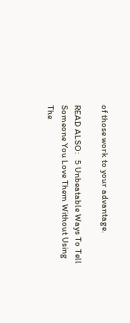of those work to your advantage.

READ ALSO:   5 Unbeatable Ways To Tell Someone You Love Them Without Using The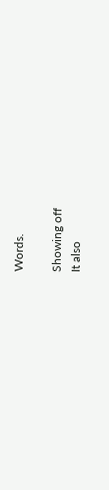Words.

Showing off
It also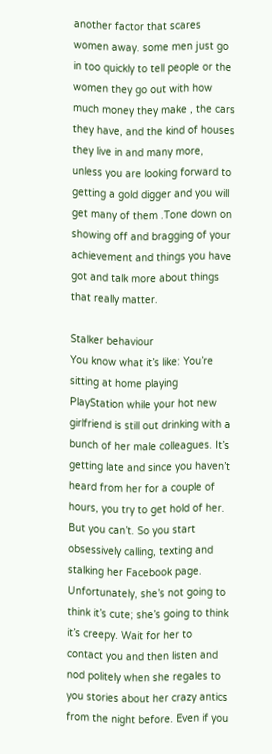another factor that scares women away. some men just go in too quickly to tell people or the women they go out with how much money they make , the cars they have, and the kind of houses they live in and many more, unless you are looking forward to getting a gold digger and you will get many of them .Tone down on showing off and bragging of your achievement and things you have got and talk more about things that really matter.

Stalker behaviour
You know what it’s like: You’re sitting at home playing PlayStation while your hot new girlfriend is still out drinking with a bunch of her male colleagues. It’s getting late and since you haven’t heard from her for a couple of hours, you try to get hold of her. But you can’t. So you start obsessively calling, texting and stalking her Facebook page. Unfortunately, she’s not going to think it’s cute; she’s going to think it’s creepy. Wait for her to contact you and then listen and nod politely when she regales to you stories about her crazy antics from the night before. Even if you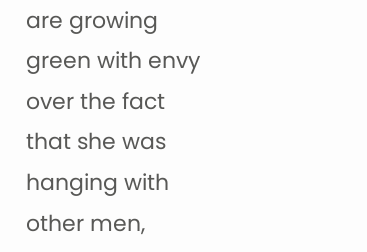are growing green with envy over the fact that she was hanging with other men,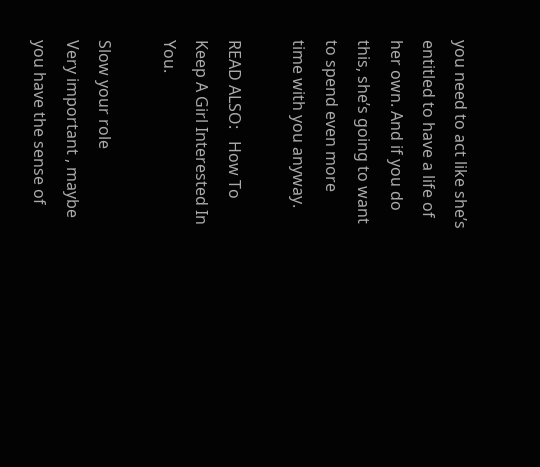you need to act like she’s entitled to have a life of her own. And if you do this, she’s going to want to spend even more time with you anyway.

READ ALSO:   How To Keep A Girl Interested In You.

Slow your role
Very important , maybe you have the sense of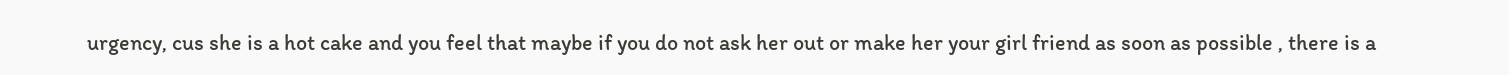urgency, cus she is a hot cake and you feel that maybe if you do not ask her out or make her your girl friend as soon as possible , there is a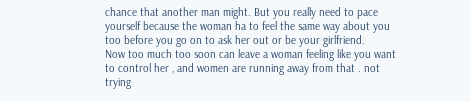chance that another man might. But you really need to pace yourself because the woman ha to feel the same way about you too before you go on to ask her out or be your girlfriend.
Now too much too soon can leave a woman feeling like you want to control her , and women are running away from that . not trying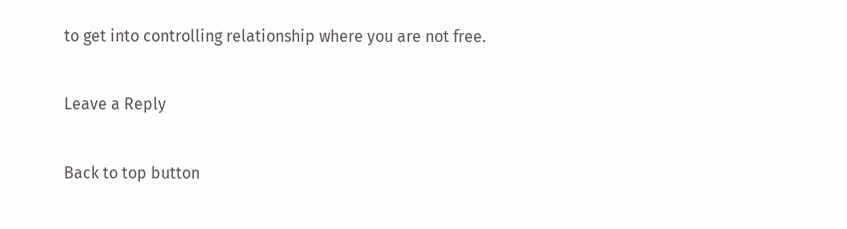to get into controlling relationship where you are not free.

Leave a Reply

Back to top button